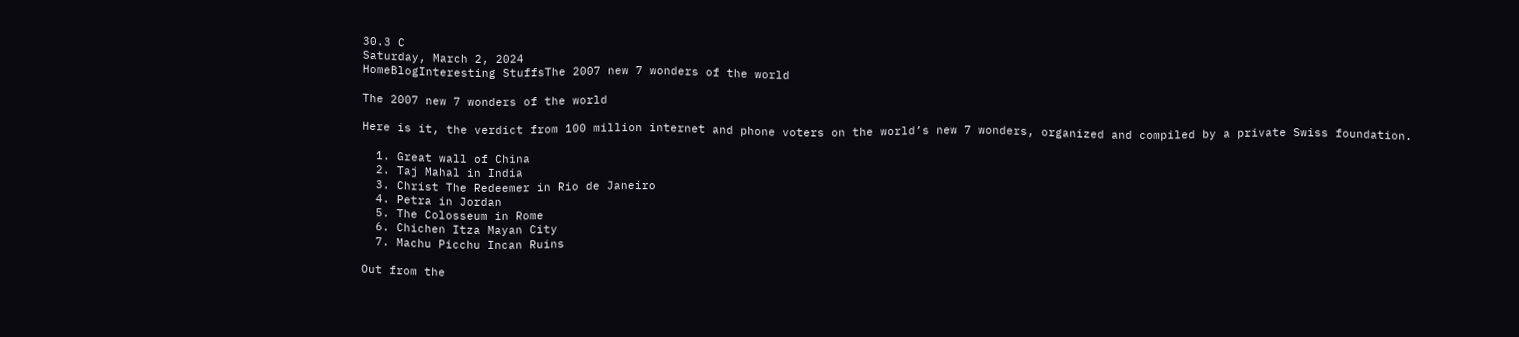30.3 C
Saturday, March 2, 2024
HomeBlogInteresting StuffsThe 2007 new 7 wonders of the world

The 2007 new 7 wonders of the world

Here is it, the verdict from 100 million internet and phone voters on the world’s new 7 wonders, organized and compiled by a private Swiss foundation.

  1. Great wall of China
  2. Taj Mahal in India
  3. Christ The Redeemer in Rio de Janeiro
  4. Petra in Jordan
  5. The Colosseum in Rome
  6. Chichen Itza Mayan City
  7. Machu Picchu Incan Ruins

Out from the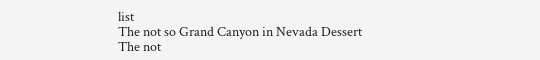list
The not so Grand Canyon in Nevada Dessert
The not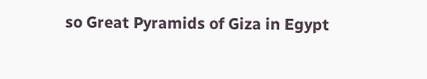so Great Pyramids of Giza in Egypt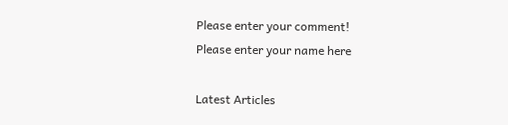Please enter your comment!
Please enter your name here

Latest Articles